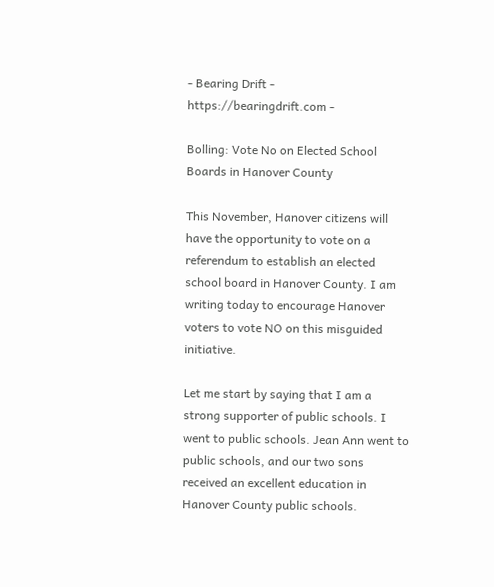- Bearing Drift - https://bearingdrift.com -

Bolling: Vote No on Elected School Boards in Hanover County

This November, Hanover citizens will have the opportunity to vote on a referendum to establish an elected school board in Hanover County. I am writing today to encourage Hanover voters to vote NO on this misguided initiative.

Let me start by saying that I am a strong supporter of public schools. I went to public schools. Jean Ann went to public schools, and our two sons received an excellent education in Hanover County public schools.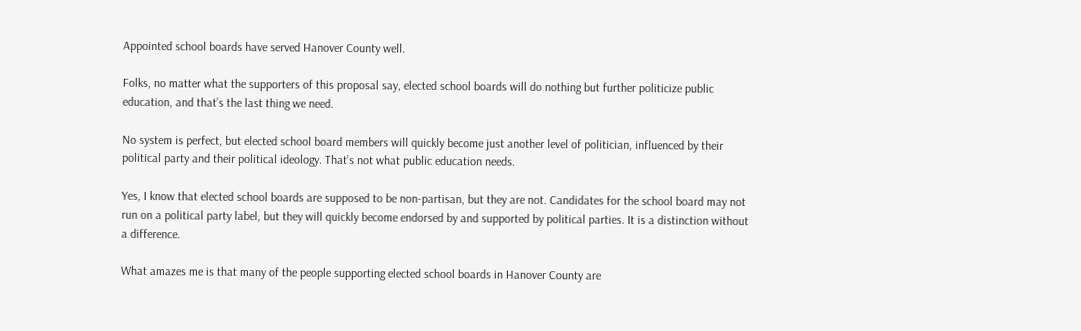Appointed school boards have served Hanover County well.

Folks, no matter what the supporters of this proposal say, elected school boards will do nothing but further politicize public education, and that’s the last thing we need.

No system is perfect, but elected school board members will quickly become just another level of politician, influenced by their political party and their political ideology. That’s not what public education needs.

Yes, I know that elected school boards are supposed to be non-partisan, but they are not. Candidates for the school board may not run on a political party label, but they will quickly become endorsed by and supported by political parties. It is a distinction without a difference.

What amazes me is that many of the people supporting elected school boards in Hanover County are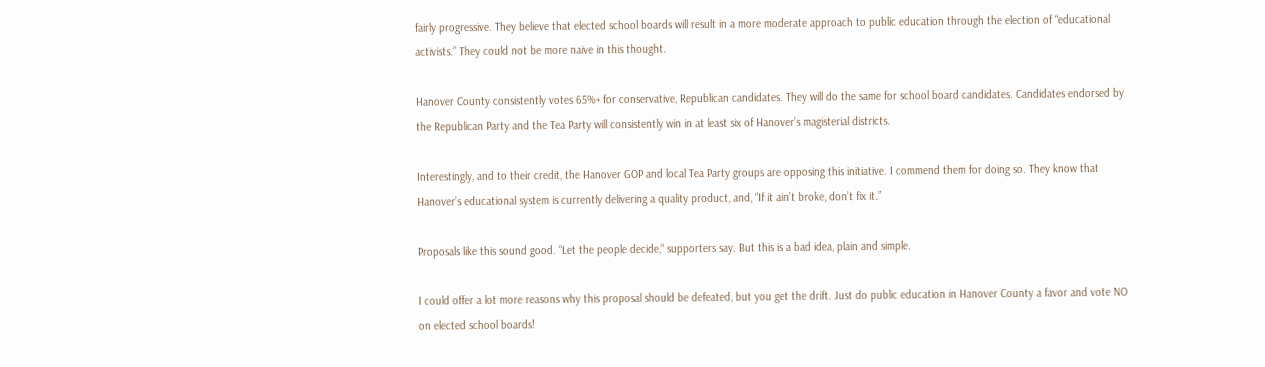fairly progressive. They believe that elected school boards will result in a more moderate approach to public education through the election of “educational activists.” They could not be more naive in this thought.

Hanover County consistently votes 65%+ for conservative, Republican candidates. They will do the same for school board candidates. Candidates endorsed by the Republican Party and the Tea Party will consistently win in at least six of Hanover’s magisterial districts.

Interestingly, and to their credit, the Hanover GOP and local Tea Party groups are opposing this initiative. I commend them for doing so. They know that Hanover’s educational system is currently delivering a quality product, and, “If it ain’t broke, don’t fix it.”

Proposals like this sound good. “Let the people decide,“ supporters say. But this is a bad idea, plain and simple.

I could offer a lot more reasons why this proposal should be defeated, but you get the drift. Just do public education in Hanover County a favor and vote NO on elected school boards!